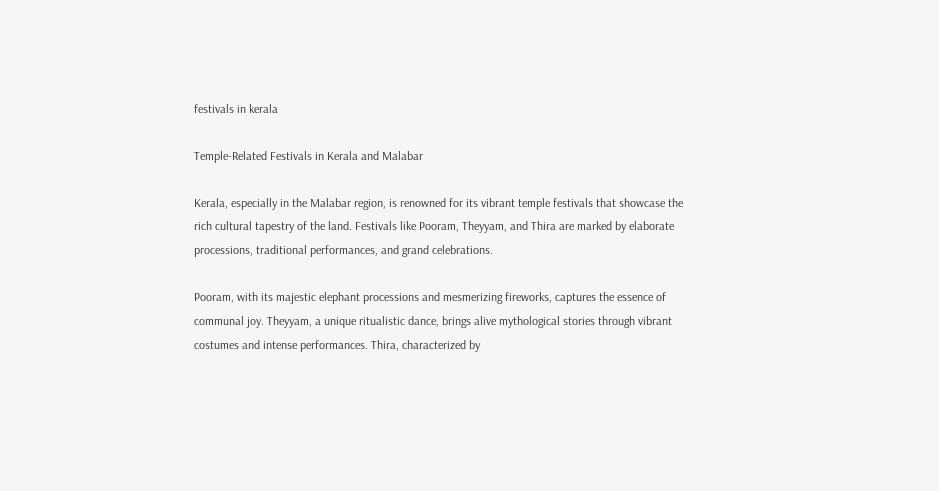festivals in kerala

Temple-Related Festivals in Kerala and Malabar

Kerala, especially in the Malabar region, is renowned for its vibrant temple festivals that showcase the rich cultural tapestry of the land. Festivals like Pooram, Theyyam, and Thira are marked by elaborate processions, traditional performances, and grand celebrations.

Pooram, with its majestic elephant processions and mesmerizing fireworks, captures the essence of communal joy. Theyyam, a unique ritualistic dance, brings alive mythological stories through vibrant costumes and intense performances. Thira, characterized by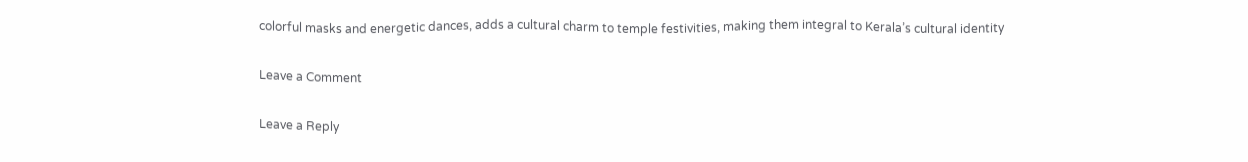colorful masks and energetic dances, adds a cultural charm to temple festivities, making them integral to Kerala’s cultural identity

Leave a Comment

Leave a Reply